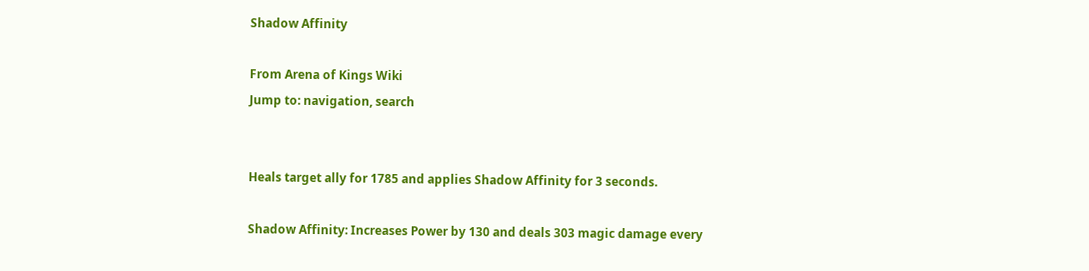Shadow Affinity

From Arena of Kings Wiki
Jump to: navigation, search


Heals target ally for 1785 and applies Shadow Affinity for 3 seconds.

Shadow Affinity: Increases Power by 130 and deals 303 magic damage every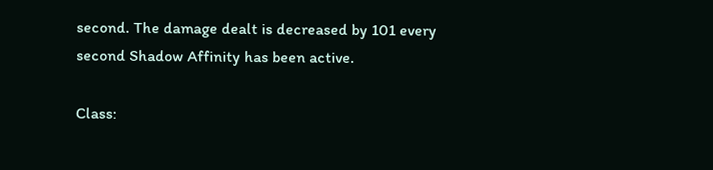second. The damage dealt is decreased by 101 every second Shadow Affinity has been active.

Class: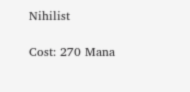Nihilist

Cost: 270 Mana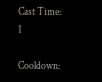Cast Time: 1

Cooldown: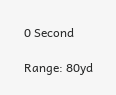0 Second

Range: 80yd